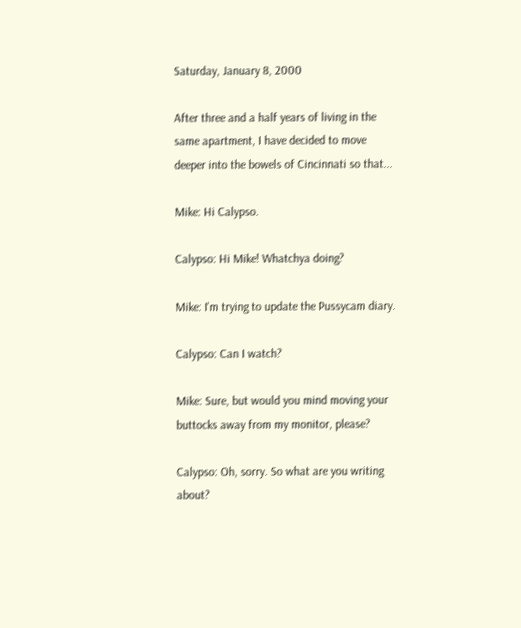Saturday, January 8, 2000

After three and a half years of living in the same apartment, I have decided to move deeper into the bowels of Cincinnati so that...

Mike: Hi Calypso.

Calypso: Hi Mike! Whatchya doing?

Mike: I'm trying to update the Pussycam diary.

Calypso: Can I watch?

Mike: Sure, but would you mind moving your buttocks away from my monitor, please?

Calypso: Oh, sorry. So what are you writing about?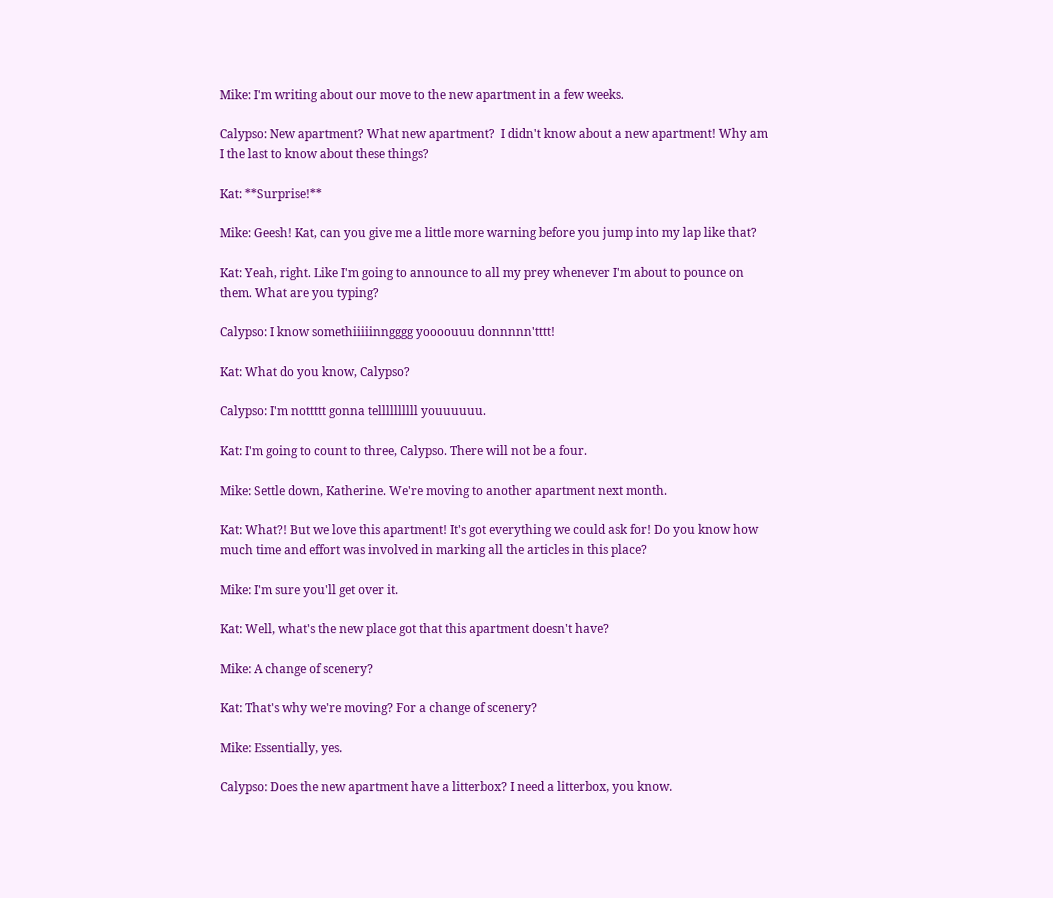Mike: I'm writing about our move to the new apartment in a few weeks.

Calypso: New apartment? What new apartment?  I didn't know about a new apartment! Why am I the last to know about these things?

Kat: **Surprise!**

Mike: Geesh! Kat, can you give me a little more warning before you jump into my lap like that?

Kat: Yeah, right. Like I'm going to announce to all my prey whenever I'm about to pounce on them. What are you typing?

Calypso: I know somethiiiiinngggg yoooouuu donnnnn'tttt!

Kat: What do you know, Calypso?

Calypso: I'm nottttt gonna tellllllllll youuuuuu.

Kat: I'm going to count to three, Calypso. There will not be a four.

Mike: Settle down, Katherine. We're moving to another apartment next month.

Kat: What?! But we love this apartment! It's got everything we could ask for! Do you know how much time and effort was involved in marking all the articles in this place?

Mike: I'm sure you'll get over it.

Kat: Well, what's the new place got that this apartment doesn't have?

Mike: A change of scenery?

Kat: That's why we're moving? For a change of scenery?

Mike: Essentially, yes.

Calypso: Does the new apartment have a litterbox? I need a litterbox, you know.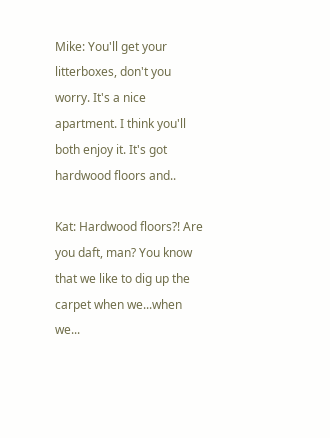Mike: You'll get your litterboxes, don't you worry. It's a nice apartment. I think you'll both enjoy it. It's got hardwood floors and..

Kat: Hardwood floors?! Are you daft, man? You know that we like to dig up the carpet when we...when we...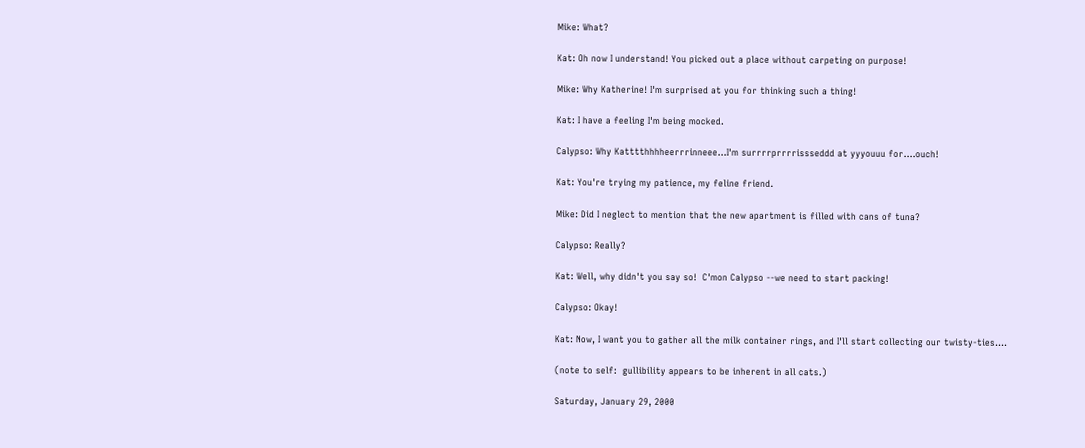Mike: What?

Kat: Oh now I understand! You picked out a place without carpeting on purpose!

Mike: Why Katherine! I'm surprised at you for thinking such a thing!

Kat: I have a feeling I'm being mocked.

Calypso: Why Katttthhhheerrrinneee...I'm surrrrprrrrissseddd at yyyouuu for....ouch!

Kat: You're trying my patience, my feline friend.

Mike: Did I neglect to mention that the new apartment is filled with cans of tuna?

Calypso: Really?

Kat: Well, why didn't you say so!  C'mon Calypso --we need to start packing!

Calypso: Okay!

Kat: Now, I want you to gather all the milk container rings, and I'll start collecting our twisty-ties....

(note to self:  gullibility appears to be inherent in all cats.)

Saturday, January 29, 2000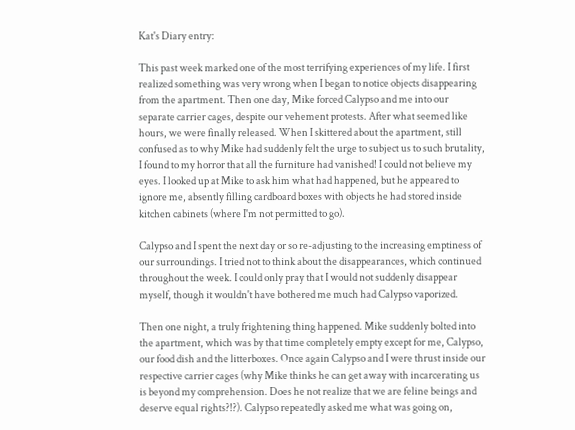Kat's Diary entry:

This past week marked one of the most terrifying experiences of my life. I first realized something was very wrong when I began to notice objects disappearing from the apartment. Then one day, Mike forced Calypso and me into our separate carrier cages, despite our vehement protests. After what seemed like hours, we were finally released. When I skittered about the apartment, still confused as to why Mike had suddenly felt the urge to subject us to such brutality, I found to my horror that all the furniture had vanished! I could not believe my eyes. I looked up at Mike to ask him what had happened, but he appeared to ignore me, absently filling cardboard boxes with objects he had stored inside kitchen cabinets (where I'm not permitted to go).

Calypso and I spent the next day or so re-adjusting to the increasing emptiness of our surroundings. I tried not to think about the disappearances, which continued throughout the week. I could only pray that I would not suddenly disappear myself, though it wouldn't have bothered me much had Calypso vaporized.

Then one night, a truly frightening thing happened. Mike suddenly bolted into the apartment, which was by that time completely empty except for me, Calypso, our food dish and the litterboxes. Once again Calypso and I were thrust inside our respective carrier cages (why Mike thinks he can get away with incarcerating us is beyond my comprehension. Does he not realize that we are feline beings and deserve equal rights?!?). Calypso repeatedly asked me what was going on,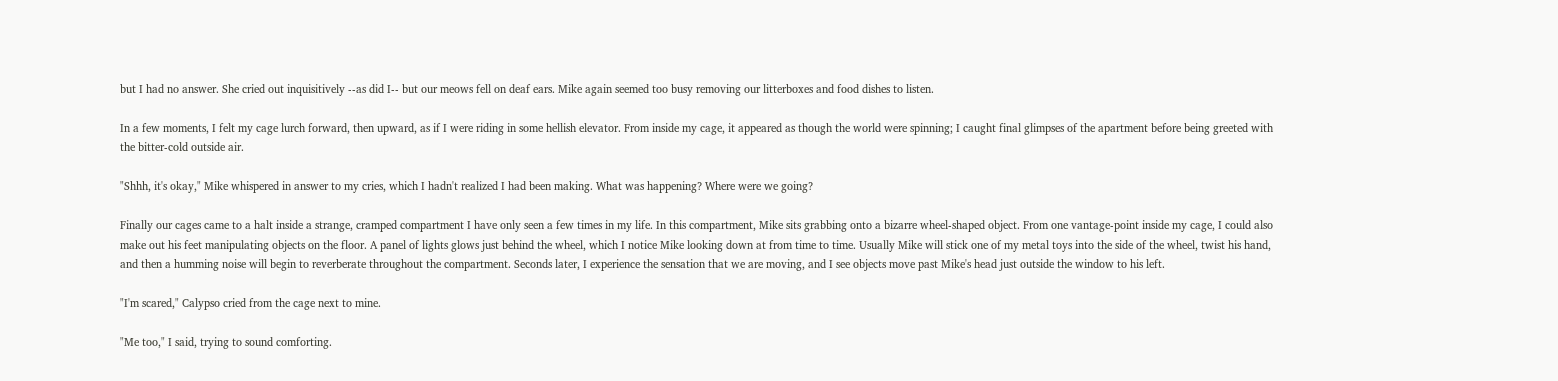but I had no answer. She cried out inquisitively --as did I-- but our meows fell on deaf ears. Mike again seemed too busy removing our litterboxes and food dishes to listen.

In a few moments, I felt my cage lurch forward, then upward, as if I were riding in some hellish elevator. From inside my cage, it appeared as though the world were spinning; I caught final glimpses of the apartment before being greeted with the bitter-cold outside air.

"Shhh, it's okay," Mike whispered in answer to my cries, which I hadn't realized I had been making. What was happening? Where were we going?

Finally our cages came to a halt inside a strange, cramped compartment I have only seen a few times in my life. In this compartment, Mike sits grabbing onto a bizarre wheel-shaped object. From one vantage-point inside my cage, I could also make out his feet manipulating objects on the floor. A panel of lights glows just behind the wheel, which I notice Mike looking down at from time to time. Usually Mike will stick one of my metal toys into the side of the wheel, twist his hand, and then a humming noise will begin to reverberate throughout the compartment. Seconds later, I experience the sensation that we are moving, and I see objects move past Mike's head just outside the window to his left.

"I'm scared," Calypso cried from the cage next to mine.

"Me too," I said, trying to sound comforting.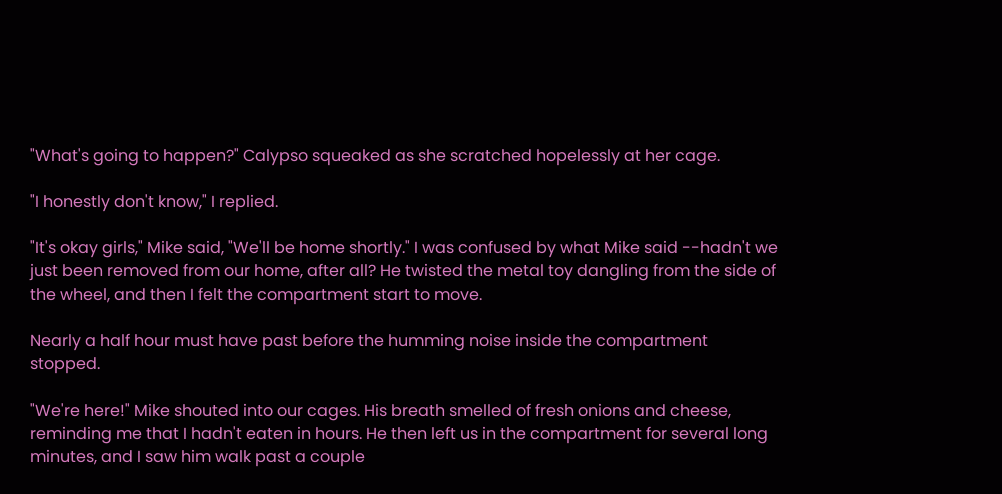"What's going to happen?" Calypso squeaked as she scratched hopelessly at her cage.

"I honestly don't know," I replied.

"It's okay girls," Mike said, "We'll be home shortly." I was confused by what Mike said --hadn't we just been removed from our home, after all? He twisted the metal toy dangling from the side of the wheel, and then I felt the compartment start to move.

Nearly a half hour must have past before the humming noise inside the compartment stopped.

"We're here!" Mike shouted into our cages. His breath smelled of fresh onions and cheese, reminding me that I hadn't eaten in hours. He then left us in the compartment for several long minutes, and I saw him walk past a couple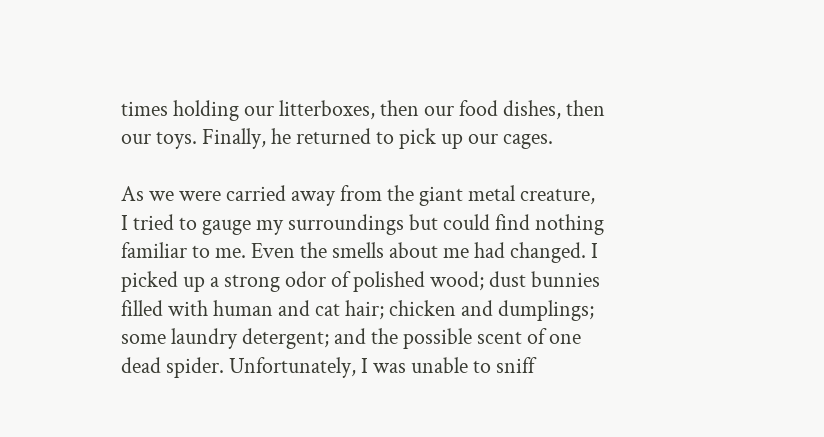times holding our litterboxes, then our food dishes, then our toys. Finally, he returned to pick up our cages.

As we were carried away from the giant metal creature, I tried to gauge my surroundings but could find nothing familiar to me. Even the smells about me had changed. I picked up a strong odor of polished wood; dust bunnies filled with human and cat hair; chicken and dumplings; some laundry detergent; and the possible scent of one dead spider. Unfortunately, I was unable to sniff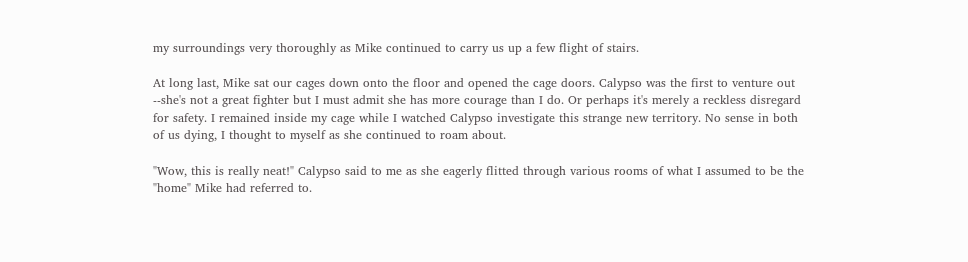my surroundings very thoroughly as Mike continued to carry us up a few flight of stairs.

At long last, Mike sat our cages down onto the floor and opened the cage doors. Calypso was the first to venture out --she's not a great fighter but I must admit she has more courage than I do. Or perhaps it's merely a reckless disregard for safety. I remained inside my cage while I watched Calypso investigate this strange new territory. No sense in both of us dying, I thought to myself as she continued to roam about.

"Wow, this is really neat!" Calypso said to me as she eagerly flitted through various rooms of what I assumed to be the "home" Mike had referred to.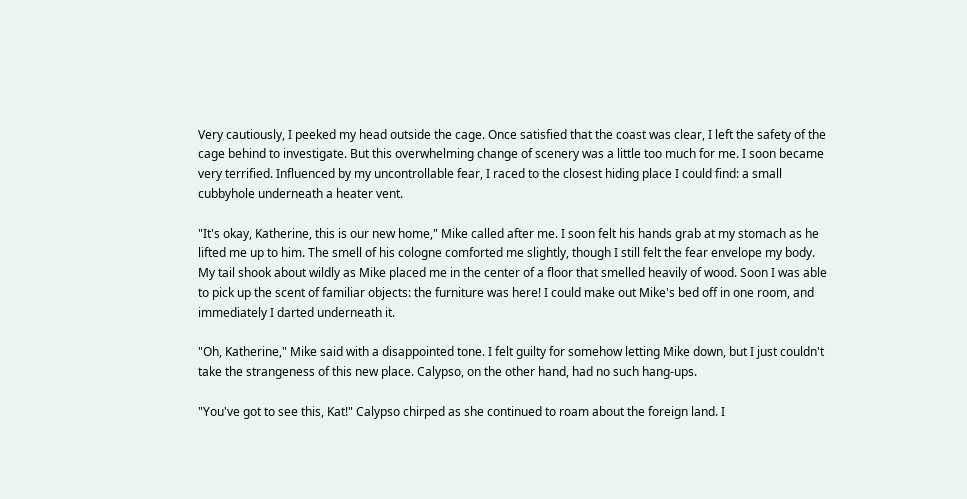Very cautiously, I peeked my head outside the cage. Once satisfied that the coast was clear, I left the safety of the cage behind to investigate. But this overwhelming change of scenery was a little too much for me. I soon became very terrified. Influenced by my uncontrollable fear, I raced to the closest hiding place I could find: a small cubbyhole underneath a heater vent.

"It's okay, Katherine, this is our new home," Mike called after me. I soon felt his hands grab at my stomach as he lifted me up to him. The smell of his cologne comforted me slightly, though I still felt the fear envelope my body. My tail shook about wildly as Mike placed me in the center of a floor that smelled heavily of wood. Soon I was able to pick up the scent of familiar objects: the furniture was here! I could make out Mike's bed off in one room, and immediately I darted underneath it.

"Oh, Katherine," Mike said with a disappointed tone. I felt guilty for somehow letting Mike down, but I just couldn't take the strangeness of this new place. Calypso, on the other hand, had no such hang-ups.

"You've got to see this, Kat!" Calypso chirped as she continued to roam about the foreign land. I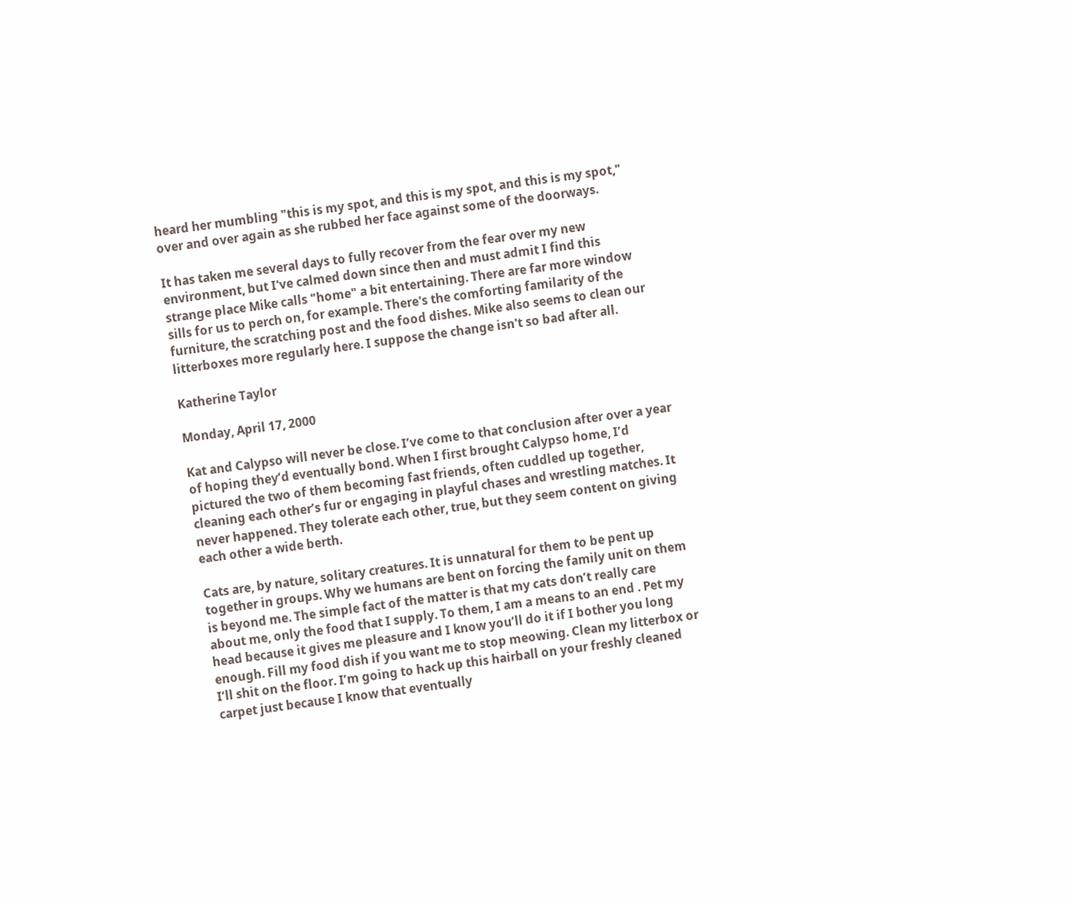heard her mumbling "this is my spot, and this is my spot, and this is my spot," over and over again as she rubbed her face against some of the doorways.

It has taken me several days to fully recover from the fear over my new environment, but I've calmed down since then and must admit I find this strange place Mike calls "home" a bit entertaining. There are far more window sills for us to perch on, for example. There's the comforting familarity of the furniture, the scratching post and the food dishes. Mike also seems to clean our litterboxes more regularly here. I suppose the change isn't so bad after all.

Katherine Taylor

Monday, April 17, 2000

Kat and Calypso will never be close. I’ve come to that conclusion after over a year of hoping they’d eventually bond. When I first brought Calypso home, I’d pictured the two of them becoming fast friends, often cuddled up together, cleaning each other’s fur or engaging in playful chases and wrestling matches. It never happened. They tolerate each other, true, but they seem content on giving each other a wide berth.

Cats are, by nature, solitary creatures. It is unnatural for them to be pent up together in groups. Why we humans are bent on forcing the family unit on them is beyond me. The simple fact of the matter is that my cats don’t really care about me, only the food that I supply. To them, I am a means to an end . Pet my head because it gives me pleasure and I know you’ll do it if I bother you long enough. Fill my food dish if you want me to stop meowing. Clean my litterbox or I’ll shit on the floor. I’m going to hack up this hairball on your freshly cleaned carpet just because I know that eventually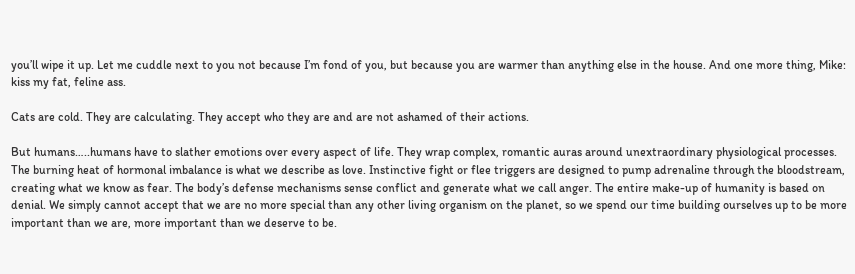you’ll wipe it up. Let me cuddle next to you not because I’m fond of you, but because you are warmer than anything else in the house. And one more thing, Mike: kiss my fat, feline ass.

Cats are cold. They are calculating. They accept who they are and are not ashamed of their actions.

But humans…..humans have to slather emotions over every aspect of life. They wrap complex, romantic auras around unextraordinary physiological processes. The burning heat of hormonal imbalance is what we describe as love. Instinctive fight or flee triggers are designed to pump adrenaline through the bloodstream, creating what we know as fear. The body’s defense mechanisms sense conflict and generate what we call anger. The entire make-up of humanity is based on denial. We simply cannot accept that we are no more special than any other living organism on the planet, so we spend our time building ourselves up to be more important than we are, more important than we deserve to be.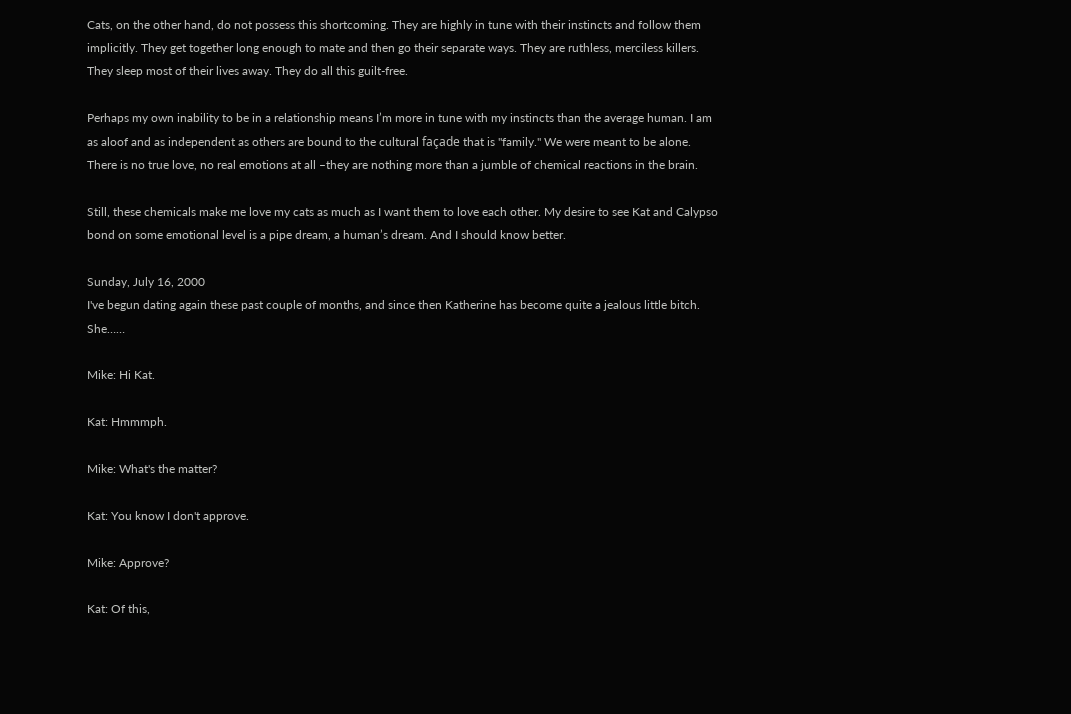Cats, on the other hand, do not possess this shortcoming. They are highly in tune with their instincts and follow them implicitly. They get together long enough to mate and then go their separate ways. They are ruthless, merciless killers. They sleep most of their lives away. They do all this guilt-free.

Perhaps my own inability to be in a relationship means I’m more in tune with my instincts than the average human. I am as aloof and as independent as others are bound to the cultural façade that is "family." We were meant to be alone. There is no true love, no real emotions at all –they are nothing more than a jumble of chemical reactions in the brain.

Still, these chemicals make me love my cats as much as I want them to love each other. My desire to see Kat and Calypso bond on some emotional level is a pipe dream, a human’s dream. And I should know better.

Sunday, July 16, 2000
I've begun dating again these past couple of months, and since then Katherine has become quite a jealous little bitch. She……

Mike: Hi Kat.

Kat: Hmmmph.

Mike: What's the matter?

Kat: You know I don't approve.

Mike: Approve?

Kat: Of this,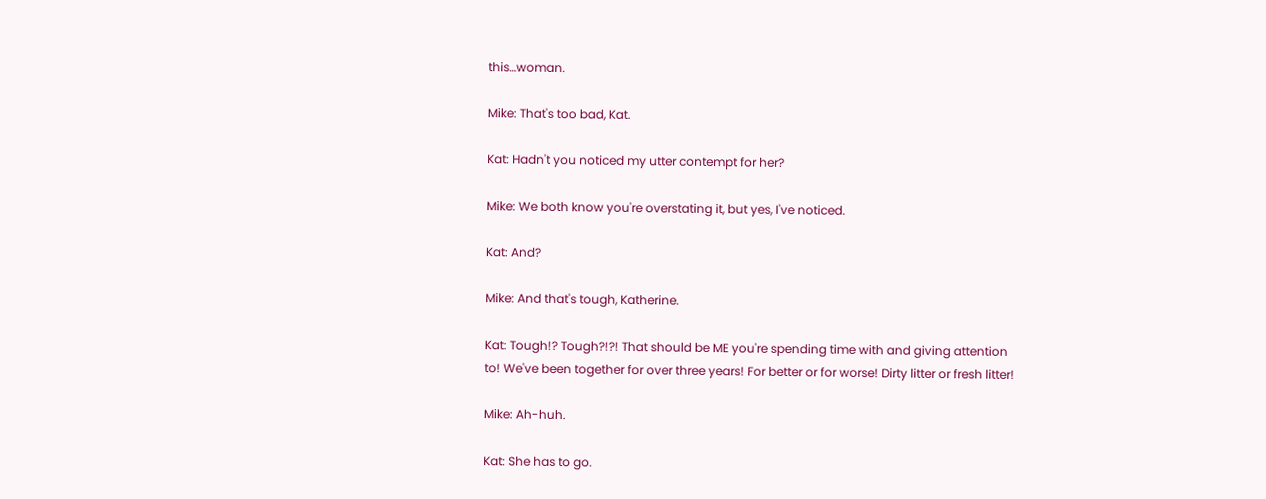this…woman.

Mike: That's too bad, Kat.

Kat: Hadn't you noticed my utter contempt for her?

Mike: We both know you're overstating it, but yes, I've noticed.

Kat: And?

Mike: And that's tough, Katherine.

Kat: Tough!? Tough?!?! That should be ME you're spending time with and giving attention to! We've been together for over three years! For better or for worse! Dirty litter or fresh litter!

Mike: Ah-huh.

Kat: She has to go.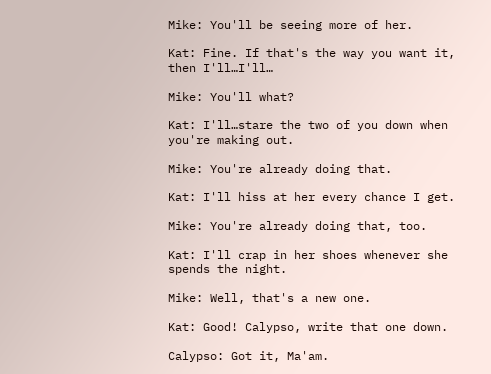Mike: You'll be seeing more of her.

Kat: Fine. If that's the way you want it, then I'll…I'll…

Mike: You'll what?

Kat: I'll…stare the two of you down when you're making out.

Mike: You're already doing that.

Kat: I'll hiss at her every chance I get.

Mike: You're already doing that, too.

Kat: I'll crap in her shoes whenever she spends the night.

Mike: Well, that's a new one.

Kat: Good! Calypso, write that one down.

Calypso: Got it, Ma'am.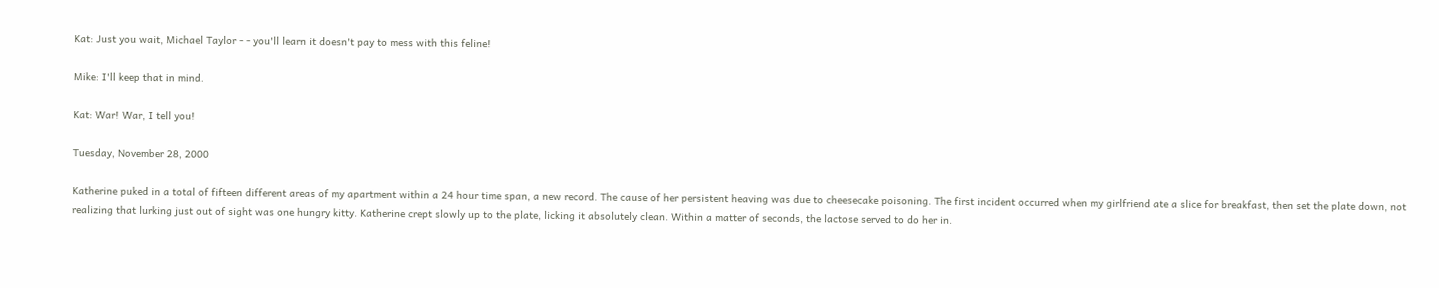Kat: Just you wait, Michael Taylor - - you'll learn it doesn't pay to mess with this feline!

Mike: I'll keep that in mind.

Kat: War! War, I tell you!

Tuesday, November 28, 2000

Katherine puked in a total of fifteen different areas of my apartment within a 24 hour time span, a new record. The cause of her persistent heaving was due to cheesecake poisoning. The first incident occurred when my girlfriend ate a slice for breakfast, then set the plate down, not realizing that lurking just out of sight was one hungry kitty. Katherine crept slowly up to the plate, licking it absolutely clean. Within a matter of seconds, the lactose served to do her in.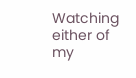Watching either of my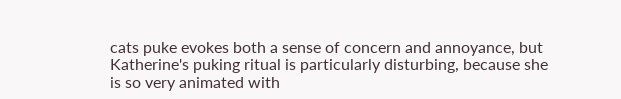cats puke evokes both a sense of concern and annoyance, but Katherine's puking ritual is particularly disturbing, because she is so very animated with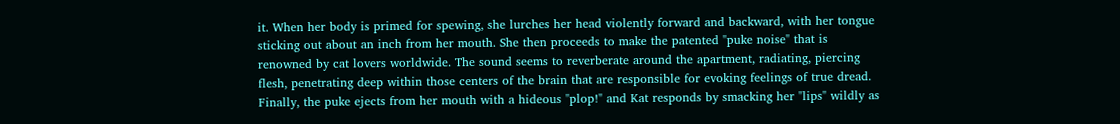it. When her body is primed for spewing, she lurches her head violently forward and backward, with her tongue sticking out about an inch from her mouth. She then proceeds to make the patented "puke noise" that is renowned by cat lovers worldwide. The sound seems to reverberate around the apartment, radiating, piercing flesh, penetrating deep within those centers of the brain that are responsible for evoking feelings of true dread. Finally, the puke ejects from her mouth with a hideous "plop!" and Kat responds by smacking her "lips" wildly as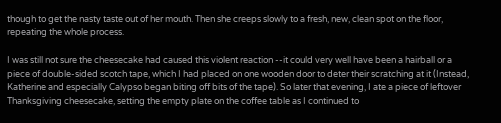though to get the nasty taste out of her mouth. Then she creeps slowly to a fresh, new, clean spot on the floor, repeating the whole process.

I was still not sure the cheesecake had caused this violent reaction --it could very well have been a hairball or a piece of double-sided scotch tape, which I had placed on one wooden door to deter their scratching at it (Instead, Katherine and especially Calypso began biting off bits of the tape). So later that evening, I ate a piece of leftover Thanksgiving cheesecake, setting the empty plate on the coffee table as I continued to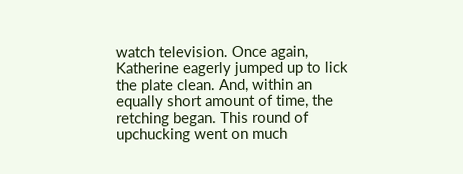watch television. Once again, Katherine eagerly jumped up to lick the plate clean. And, within an equally short amount of time, the retching began. This round of upchucking went on much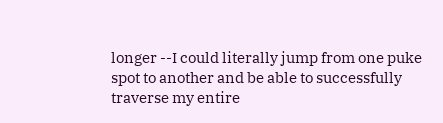longer --I could literally jump from one puke spot to another and be able to successfully traverse my entire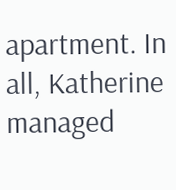apartment. In all, Katherine managed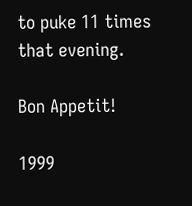to puke 11 times that evening.

Bon Appetit!

1999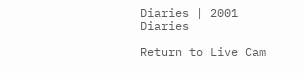Diaries | 2001 Diaries

Return to Live Cam